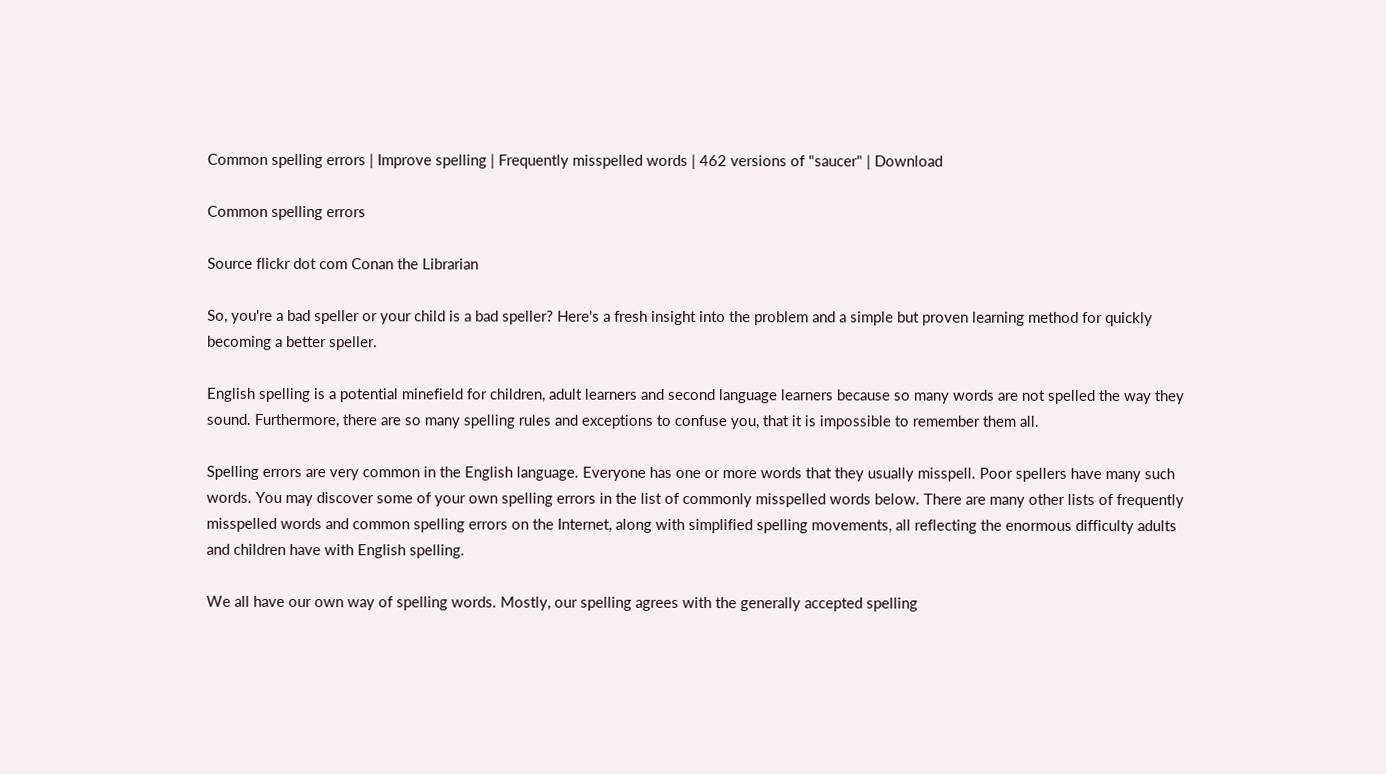Common spelling errors | Improve spelling | Frequently misspelled words | 462 versions of "saucer" | Download

Common spelling errors

Source flickr dot com Conan the Librarian

So, you're a bad speller or your child is a bad speller? Here's a fresh insight into the problem and a simple but proven learning method for quickly becoming a better speller.

English spelling is a potential minefield for children, adult learners and second language learners because so many words are not spelled the way they sound. Furthermore, there are so many spelling rules and exceptions to confuse you, that it is impossible to remember them all.

Spelling errors are very common in the English language. Everyone has one or more words that they usually misspell. Poor spellers have many such words. You may discover some of your own spelling errors in the list of commonly misspelled words below. There are many other lists of frequently misspelled words and common spelling errors on the Internet, along with simplified spelling movements, all reflecting the enormous difficulty adults and children have with English spelling.

We all have our own way of spelling words. Mostly, our spelling agrees with the generally accepted spelling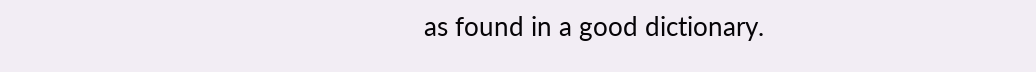as found in a good dictionary.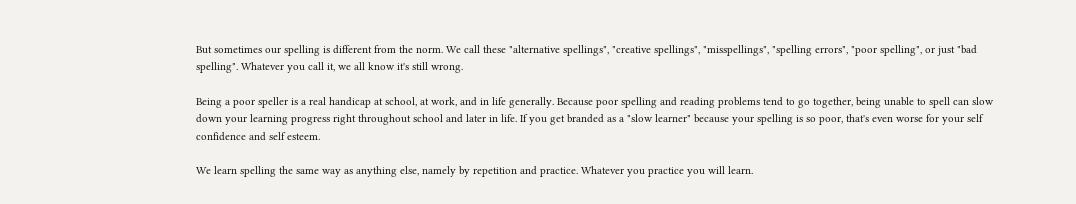But sometimes our spelling is different from the norm. We call these "alternative spellings", "creative spellings", "misspellings", "spelling errors", "poor spelling", or just "bad spelling". Whatever you call it, we all know it's still wrong.

Being a poor speller is a real handicap at school, at work, and in life generally. Because poor spelling and reading problems tend to go together, being unable to spell can slow down your learning progress right throughout school and later in life. If you get branded as a "slow learner" because your spelling is so poor, that's even worse for your self confidence and self esteem.

We learn spelling the same way as anything else, namely by repetition and practice. Whatever you practice you will learn.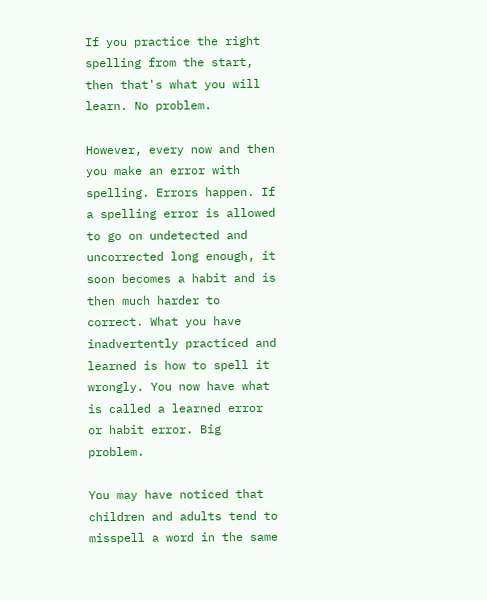If you practice the right spelling from the start, then that's what you will learn. No problem.

However, every now and then you make an error with spelling. Errors happen. If a spelling error is allowed to go on undetected and uncorrected long enough, it soon becomes a habit and is then much harder to correct. What you have inadvertently practiced and learned is how to spell it wrongly. You now have what is called a learned error or habit error. Big problem.

You may have noticed that children and adults tend to misspell a word in the same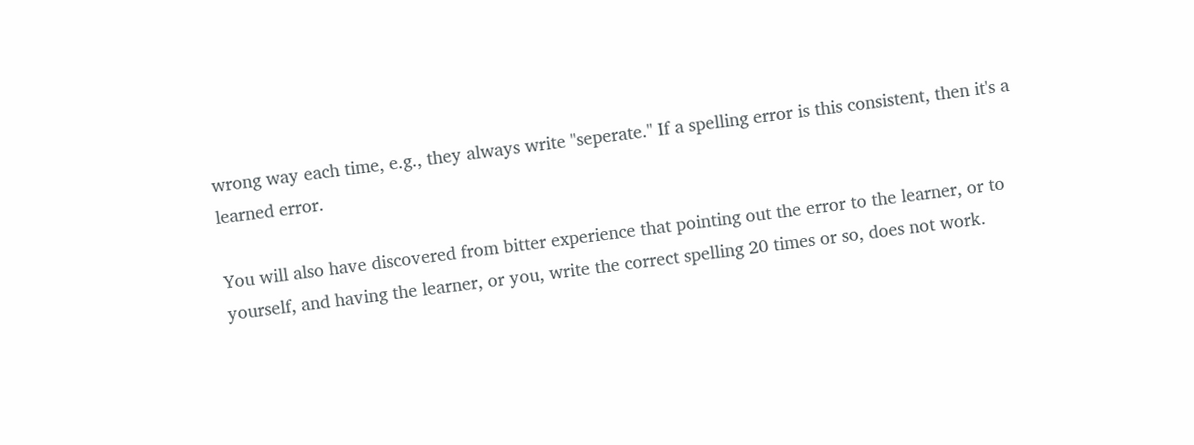wrong way each time, e.g., they always write "seperate." If a spelling error is this consistent, then it's a learned error.

You will also have discovered from bitter experience that pointing out the error to the learner, or to yourself, and having the learner, or you, write the correct spelling 20 times or so, does not work.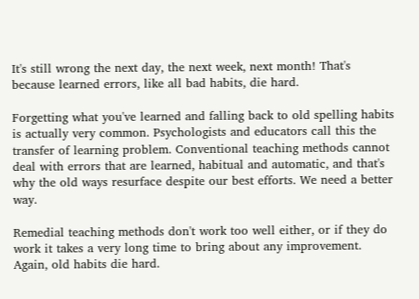It's still wrong the next day, the next week, next month! That's because learned errors, like all bad habits, die hard.

Forgetting what you've learned and falling back to old spelling habits is actually very common. Psychologists and educators call this the transfer of learning problem. Conventional teaching methods cannot deal with errors that are learned, habitual and automatic, and that's why the old ways resurface despite our best efforts. We need a better way.

Remedial teaching methods don't work too well either, or if they do work it takes a very long time to bring about any improvement. Again, old habits die hard.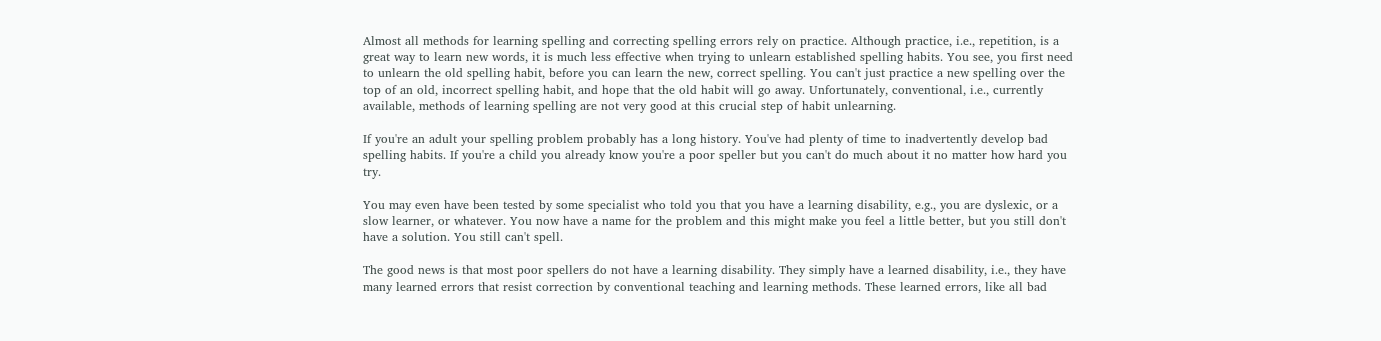Almost all methods for learning spelling and correcting spelling errors rely on practice. Although practice, i.e., repetition, is a great way to learn new words, it is much less effective when trying to unlearn established spelling habits. You see, you first need to unlearn the old spelling habit, before you can learn the new, correct spelling. You can't just practice a new spelling over the top of an old, incorrect spelling habit, and hope that the old habit will go away. Unfortunately, conventional, i.e., currently available, methods of learning spelling are not very good at this crucial step of habit unlearning.

If you're an adult your spelling problem probably has a long history. You've had plenty of time to inadvertently develop bad spelling habits. If you're a child you already know you're a poor speller but you can't do much about it no matter how hard you try.

You may even have been tested by some specialist who told you that you have a learning disability, e.g., you are dyslexic, or a slow learner, or whatever. You now have a name for the problem and this might make you feel a little better, but you still don't have a solution. You still can't spell.

The good news is that most poor spellers do not have a learning disability. They simply have a learned disability, i.e., they have many learned errors that resist correction by conventional teaching and learning methods. These learned errors, like all bad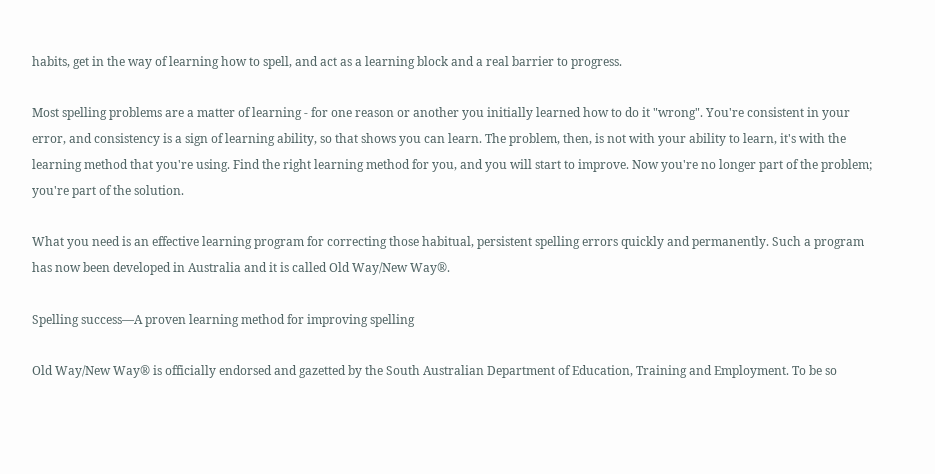habits, get in the way of learning how to spell, and act as a learning block and a real barrier to progress.

Most spelling problems are a matter of learning - for one reason or another you initially learned how to do it "wrong". You're consistent in your error, and consistency is a sign of learning ability, so that shows you can learn. The problem, then, is not with your ability to learn, it's with the learning method that you're using. Find the right learning method for you, and you will start to improve. Now you're no longer part of the problem; you're part of the solution.

What you need is an effective learning program for correcting those habitual, persistent spelling errors quickly and permanently. Such a program has now been developed in Australia and it is called Old Way/New Way®.

Spelling success—A proven learning method for improving spelling

Old Way/New Way® is officially endorsed and gazetted by the South Australian Department of Education, Training and Employment. To be so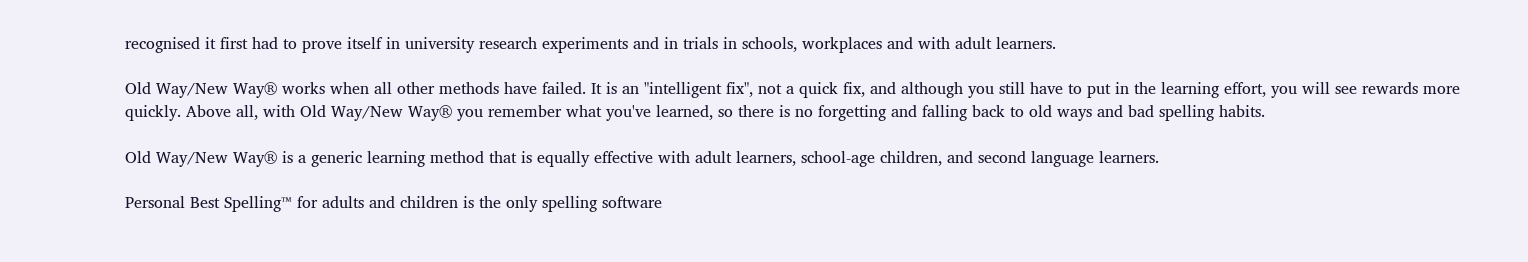recognised it first had to prove itself in university research experiments and in trials in schools, workplaces and with adult learners.

Old Way/New Way® works when all other methods have failed. It is an "intelligent fix", not a quick fix, and although you still have to put in the learning effort, you will see rewards more quickly. Above all, with Old Way/New Way® you remember what you've learned, so there is no forgetting and falling back to old ways and bad spelling habits.

Old Way/New Way® is a generic learning method that is equally effective with adult learners, school-age children, and second language learners.

Personal Best Spelling™ for adults and children is the only spelling software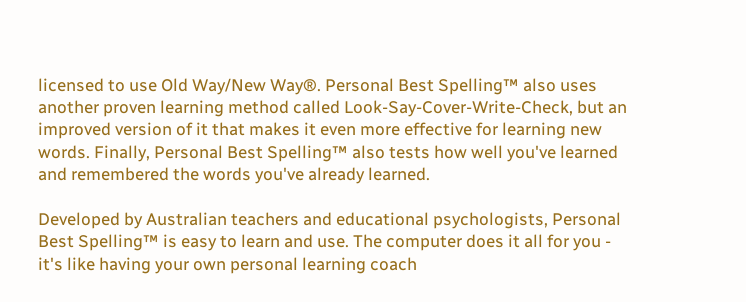licensed to use Old Way/New Way®. Personal Best Spelling™ also uses another proven learning method called Look-Say-Cover-Write-Check, but an improved version of it that makes it even more effective for learning new words. Finally, Personal Best Spelling™ also tests how well you've learned and remembered the words you've already learned.

Developed by Australian teachers and educational psychologists, Personal Best Spelling™ is easy to learn and use. The computer does it all for you - it's like having your own personal learning coach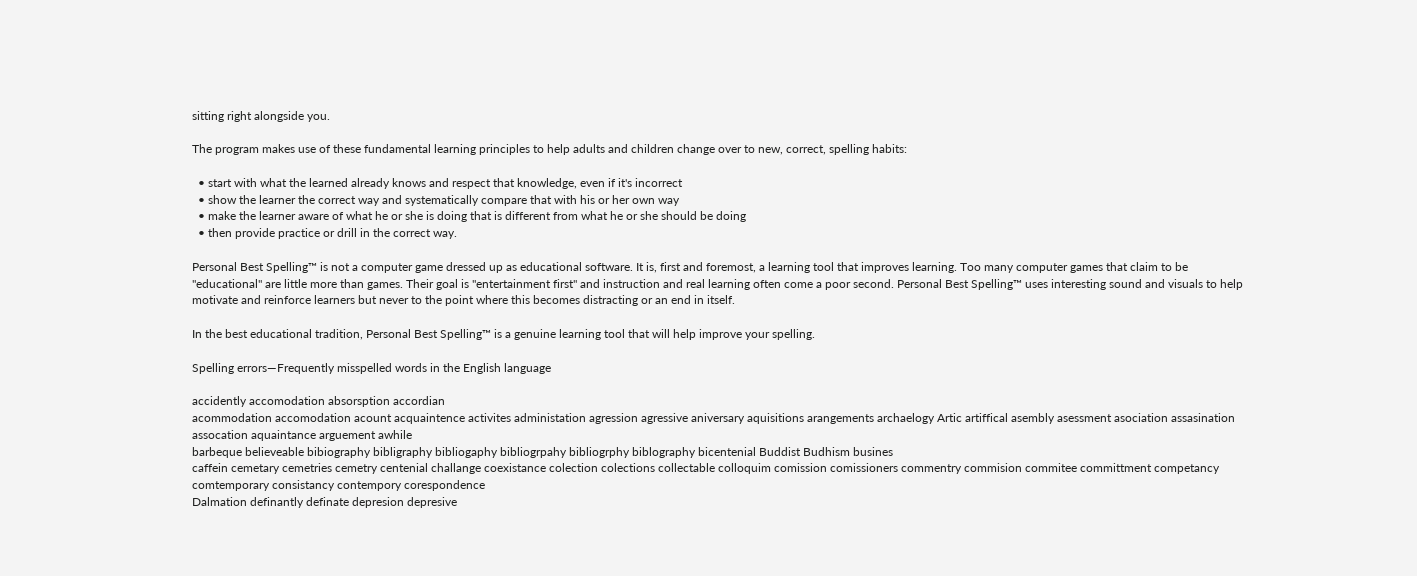sitting right alongside you.

The program makes use of these fundamental learning principles to help adults and children change over to new, correct, spelling habits:

  • start with what the learned already knows and respect that knowledge, even if it's incorrect
  • show the learner the correct way and systematically compare that with his or her own way
  • make the learner aware of what he or she is doing that is different from what he or she should be doing
  • then provide practice or drill in the correct way.

Personal Best Spelling™ is not a computer game dressed up as educational software. It is, first and foremost, a learning tool that improves learning. Too many computer games that claim to be "educational" are little more than games. Their goal is "entertainment first" and instruction and real learning often come a poor second. Personal Best Spelling™ uses interesting sound and visuals to help motivate and reinforce learners but never to the point where this becomes distracting or an end in itself.

In the best educational tradition, Personal Best Spelling™ is a genuine learning tool that will help improve your spelling.

Spelling errors—Frequently misspelled words in the English language

accidently accomodation absorsption accordian
acommodation accomodation acount acquaintence activites administation agression agressive aniversary aquisitions arangements archaelogy Artic artiffical asembly asessment asociation assasination assocation aquaintance arguement awhile
barbeque believeable bibiography bibligraphy bibliogaphy bibliogrpahy bibliogrphy biblography bicentenial Buddist Budhism busines
caffein cemetary cemetries cemetry centenial challange coexistance colection colections collectable colloquim comission comissioners commentry commision commitee committment competancy comtemporary consistancy contempory corespondence
Dalmation definantly definate depresion depresive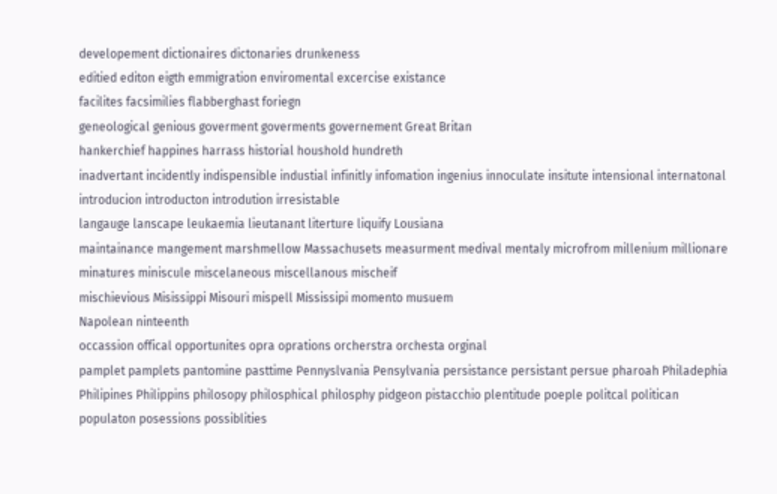developement dictionaires dictonaries drunkeness
editied editon eigth emmigration enviromental excercise existance
facilites facsimilies flabberghast foriegn
geneological genious goverment goverments governement Great Britan
hankerchief happines harrass historial houshold hundreth
inadvertant incidently indispensible industial infinitly infomation ingenius innoculate insitute intensional internatonal introducion introducton introdution irresistable
langauge lanscape leukaemia lieutanant literture liquify Lousiana
maintainance mangement marshmellow Massachusets measurment medival mentaly microfrom millenium millionare minatures miniscule miscelaneous miscellanous mischeif
mischievious Misissippi Misouri mispell Mississipi momento musuem
Napolean ninteenth
occassion offical opportunites opra oprations orcherstra orchesta orginal
pamplet pamplets pantomine pasttime Pennyslvania Pensylvania persistance persistant persue pharoah Philadephia Philipines Philippins philosopy philosphical philosphy pidgeon pistacchio plentitude poeple politcal politican populaton posessions possiblities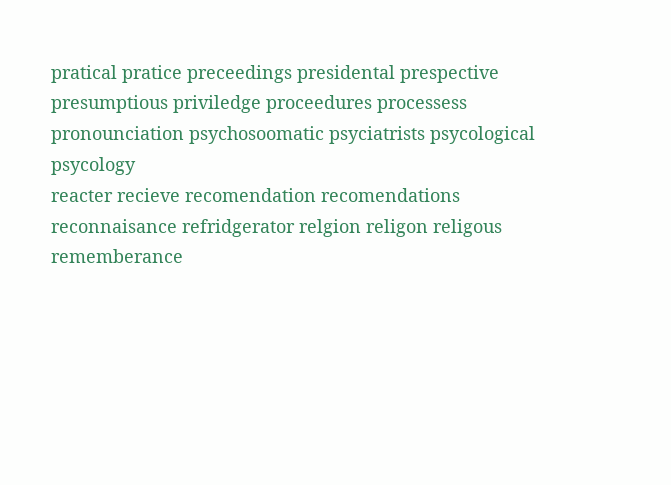pratical pratice preceedings presidental prespective presumptious priviledge proceedures processess pronounciation psychosoomatic psyciatrists psycological psycology
reacter recieve recomendation recomendations reconnaisance refridgerator relgion religon religous rememberance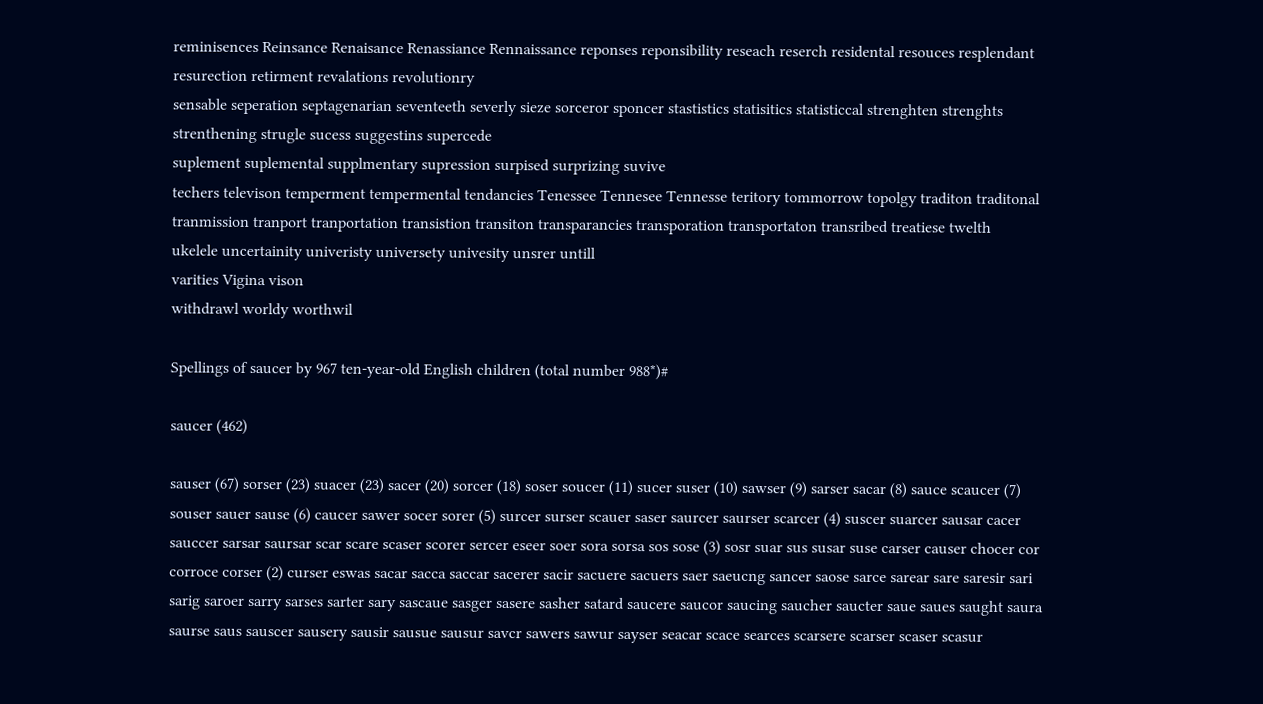reminisences Reinsance Renaisance Renassiance Rennaissance reponses reponsibility reseach reserch residental resouces resplendant resurection retirment revalations revolutionry
sensable seperation septagenarian seventeeth severly sieze sorceror sponcer stastistics statisitics statisticcal strenghten strenghts strenthening strugle sucess suggestins supercede
suplement suplemental supplmentary supression surpised surprizing suvive
techers televison temperment tempermental tendancies Tenessee Tennesee Tennesse teritory tommorrow topolgy traditon traditonal tranmission tranport tranportation transistion transiton transparancies transporation transportaton transribed treatiese twelth
ukelele uncertainity univeristy universety univesity unsrer untill
varities Vigina vison
withdrawl worldy worthwil

Spellings of saucer by 967 ten-year-old English children (total number 988*)#

saucer (462)

sauser (67) sorser (23) suacer (23) sacer (20) sorcer (18) soser soucer (11) sucer suser (10) sawser (9) sarser sacar (8) sauce scaucer (7) souser sauer sause (6) caucer sawer socer sorer (5) surcer surser scauer saser saurcer saurser scarcer (4) suscer suarcer sausar cacer sauccer sarsar saursar scar scare scaser scorer sercer eseer soer sora sorsa sos sose (3) sosr suar sus susar suse carser causer chocer cor corroce corser (2) curser eswas sacar sacca saccar sacerer sacir sacuere sacuers saer saeucng sancer saose sarce sarear sare saresir sari sarig saroer sarry sarses sarter sary sascaue sasger sasere sasher satard saucere saucor saucing saucher saucter saue saues saught saura saurse saus sauscer sausery sausir sausue sausur savcr sawers sawur sayser seacar scace searces scarsere scarser scaser scasur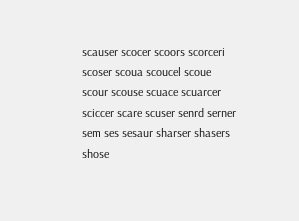scauser scocer scoors scorceri scoser scoua scoucel scoue scour scouse scuace scuarcer sciccer scare scuser senrd serner sem ses sesaur sharser shasers shose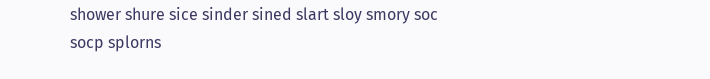shower shure sice sinder sined slart sloy smory soc socp splorns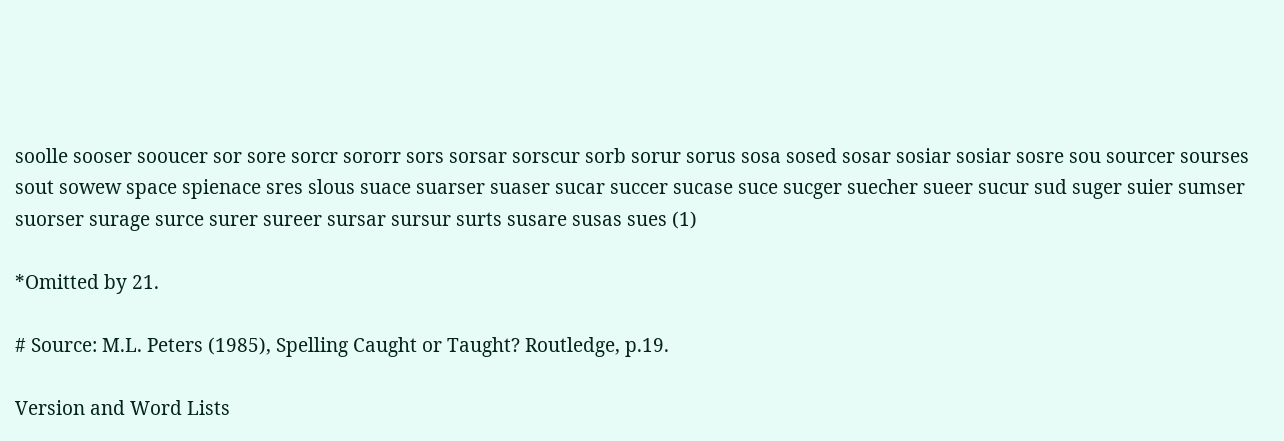soolle sooser sooucer sor sore sorcr sororr sors sorsar sorscur sorb sorur sorus sosa sosed sosar sosiar sosiar sosre sou sourcer sourses sout sowew space spienace sres slous suace suarser suaser sucar succer sucase suce sucger suecher sueer sucur sud suger suier sumser suorser surage surce surer sureer sursar sursur surts susare susas sues (1)

*Omitted by 21.

# Source: M.L. Peters (1985), Spelling Caught or Taught? Routledge, p.19.

Version and Word Lists